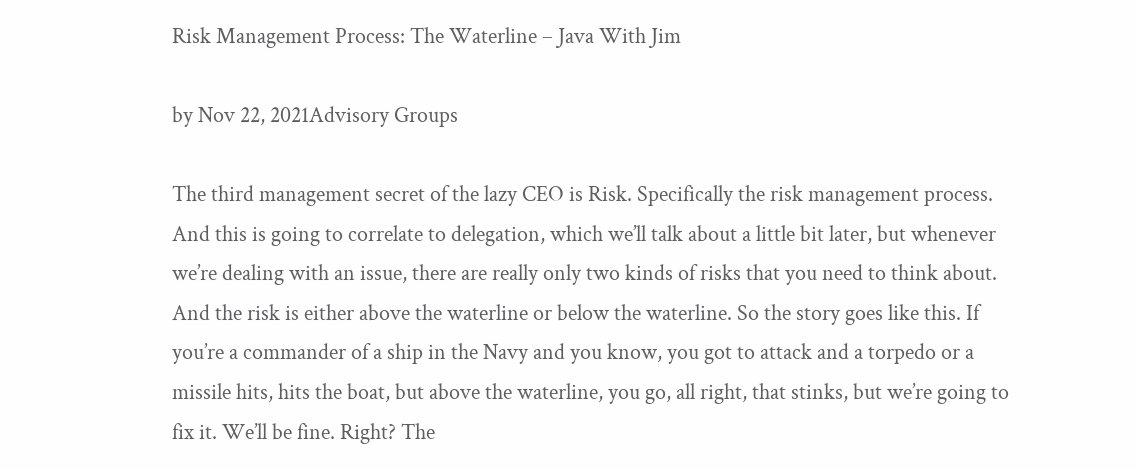Risk Management Process: The Waterline – Java With Jim

by Nov 22, 2021Advisory Groups

The third management secret of the lazy CEO is Risk. Specifically the risk management process. And this is going to correlate to delegation, which we’ll talk about a little bit later, but whenever we’re dealing with an issue, there are really only two kinds of risks that you need to think about. And the risk is either above the waterline or below the waterline. So the story goes like this. If you’re a commander of a ship in the Navy and you know, you got to attack and a torpedo or a missile hits, hits the boat, but above the waterline, you go, all right, that stinks, but we’re going to fix it. We’ll be fine. Right? The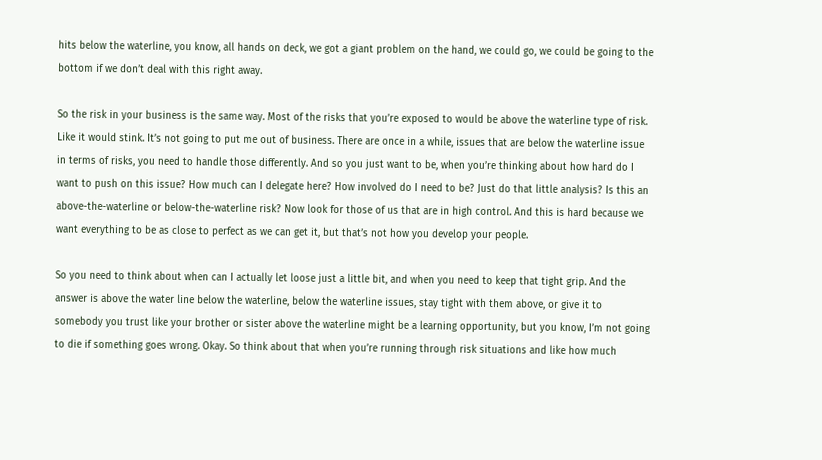hits below the waterline, you know, all hands on deck, we got a giant problem on the hand, we could go, we could be going to the bottom if we don’t deal with this right away.

So the risk in your business is the same way. Most of the risks that you’re exposed to would be above the waterline type of risk. Like it would stink. It’s not going to put me out of business. There are once in a while, issues that are below the waterline issue in terms of risks, you need to handle those differently. And so you just want to be, when you’re thinking about how hard do I want to push on this issue? How much can I delegate here? How involved do I need to be? Just do that little analysis? Is this an above-the-waterline or below-the-waterline risk? Now look for those of us that are in high control. And this is hard because we want everything to be as close to perfect as we can get it, but that’s not how you develop your people.

So you need to think about when can I actually let loose just a little bit, and when you need to keep that tight grip. And the answer is above the water line below the waterline, below the waterline issues, stay tight with them above, or give it to somebody you trust like your brother or sister above the waterline might be a learning opportunity, but you know, I’m not going to die if something goes wrong. Okay. So think about that when you’re running through risk situations and like how much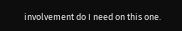involvement do I need on this one.